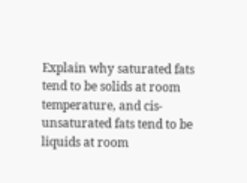Explain why saturated fats tend to be solids at room temperature, and cis-unsaturated fats tend to be liquids at room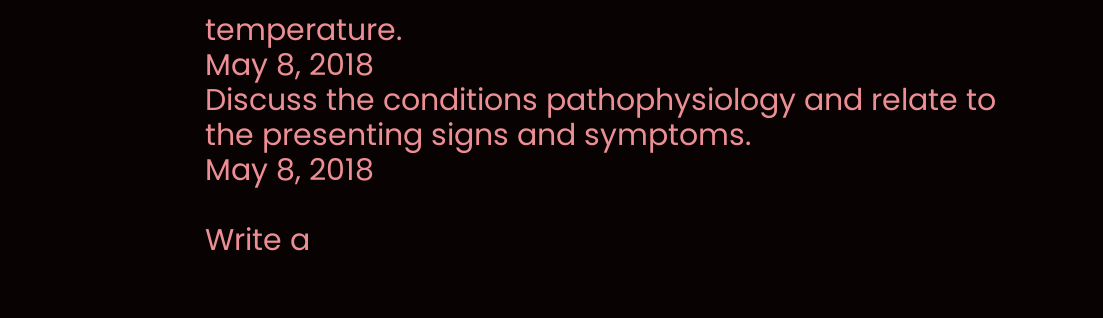temperature.
May 8, 2018
Discuss the conditions pathophysiology and relate to the presenting signs and symptoms.
May 8, 2018

Write a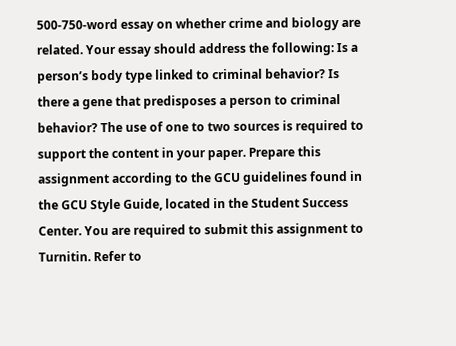500-750-word essay on whether crime and biology are related. Your essay should address the following: Is a person’s body type linked to criminal behavior? Is there a gene that predisposes a person to criminal behavior? The use of one to two sources is required to support the content in your paper. Prepare this assignment according to the GCU guidelines found in the GCU Style Guide, located in the Student Success Center. You are required to submit this assignment to Turnitin. Refer to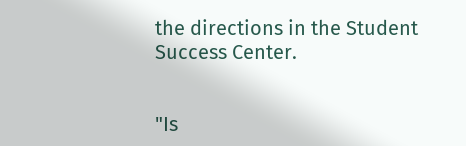the directions in the Student Success Center.


"Is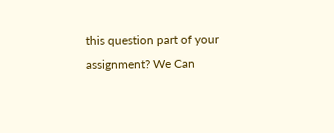this question part of your assignment? We Can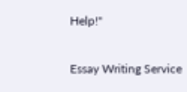Help!"

Essay Writing Service